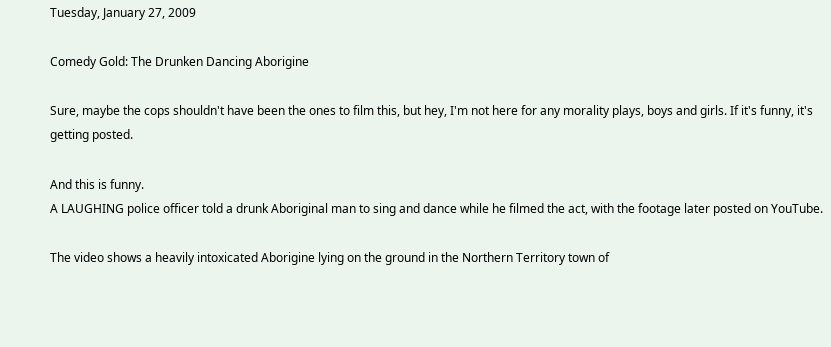Tuesday, January 27, 2009

Comedy Gold: The Drunken Dancing Aborigine

Sure, maybe the cops shouldn't have been the ones to film this, but hey, I'm not here for any morality plays, boys and girls. If it's funny, it's getting posted.

And this is funny.
A LAUGHING police officer told a drunk Aboriginal man to sing and dance while he filmed the act, with the footage later posted on YouTube.

The video shows a heavily intoxicated Aborigine lying on the ground in the Northern Territory town of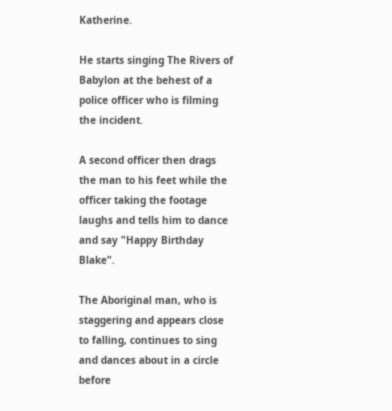Katherine.

He starts singing The Rivers of Babylon at the behest of a police officer who is filming the incident.

A second officer then drags the man to his feet while the officer taking the footage laughs and tells him to dance and say "Happy Birthday Blake".

The Aboriginal man, who is staggering and appears close to falling, continues to sing and dances about in a circle before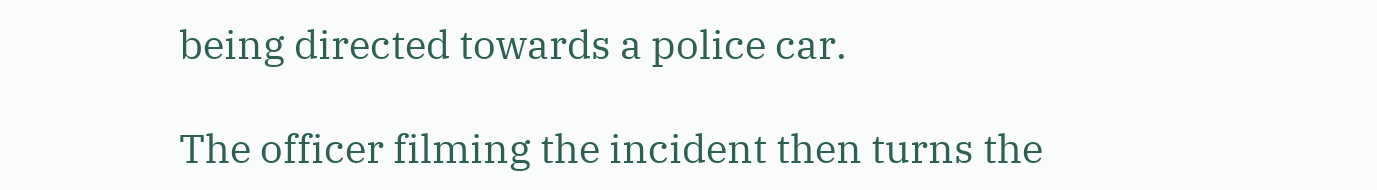being directed towards a police car.

The officer filming the incident then turns the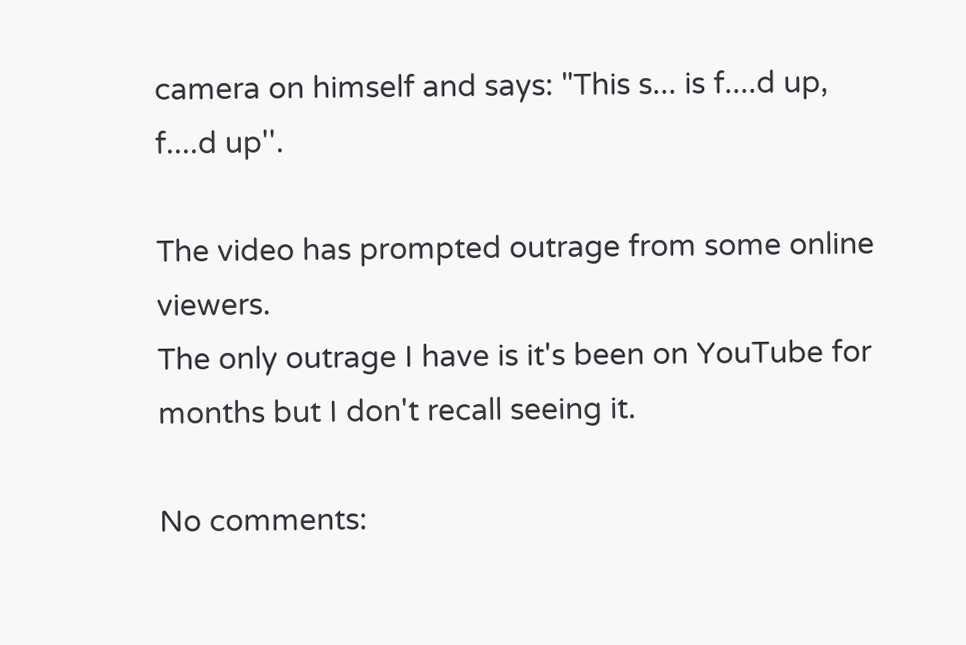camera on himself and says: "This s... is f....d up, f....d up''.

The video has prompted outrage from some online viewers.
The only outrage I have is it's been on YouTube for months but I don't recall seeing it.

No comments: